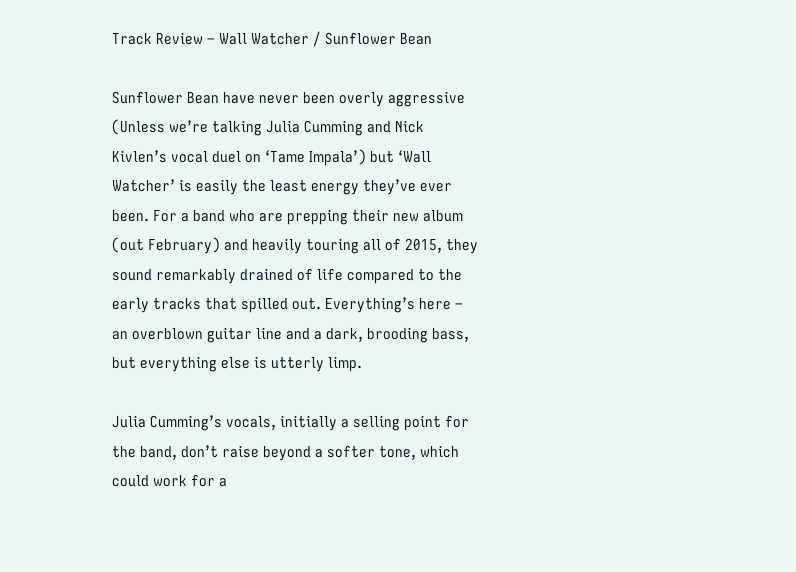Track Review – Wall Watcher / Sunflower Bean

Sunflower Bean have never been overly aggressive (Unless we’re talking Julia Cumming and Nick Kivlen’s vocal duel on ‘Tame Impala’) but ‘Wall Watcher’ is easily the least energy they’ve ever been. For a band who are prepping their new album (out February) and heavily touring all of 2015, they sound remarkably drained of life compared to the early tracks that spilled out. Everything’s here – an overblown guitar line and a dark, brooding bass, but everything else is utterly limp.

Julia Cumming’s vocals, initially a selling point for the band, don’t raise beyond a softer tone, which could work for a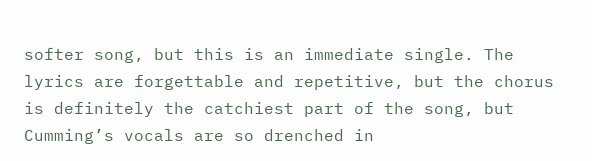softer song, but this is an immediate single. The lyrics are forgettable and repetitive, but the chorus is definitely the catchiest part of the song, but Cumming’s vocals are so drenched in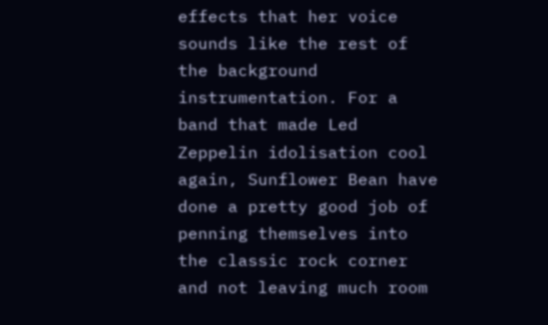effects that her voice sounds like the rest of the background instrumentation. For a band that made Led Zeppelin idolisation cool again, Sunflower Bean have done a pretty good job of penning themselves into the classic rock corner and not leaving much room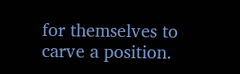for themselves to carve a position.